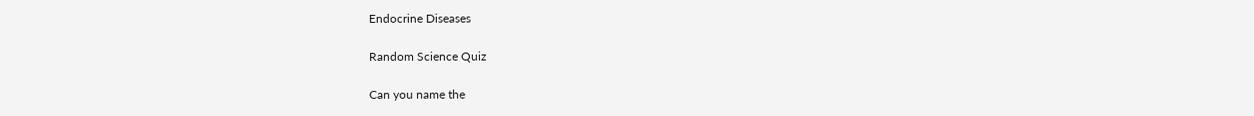Endocrine Diseases

Random Science Quiz

Can you name the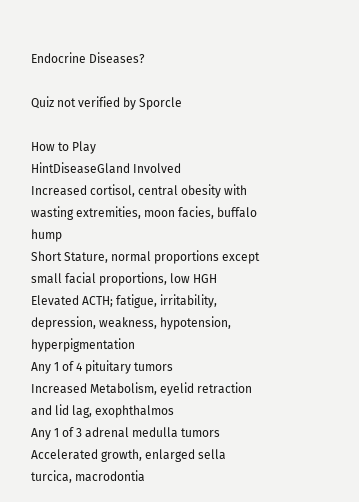Endocrine Diseases?

Quiz not verified by Sporcle

How to Play
HintDiseaseGland Involved
Increased cortisol, central obesity with wasting extremities, moon facies, buffalo hump
Short Stature, normal proportions except small facial proportions, low HGH
Elevated ACTH; fatigue, irritability, depression, weakness, hypotension, hyperpigmentation
Any 1 of 4 pituitary tumors
Increased Metabolism, eyelid retraction and lid lag, exophthalmos
Any 1 of 3 adrenal medulla tumors
Accelerated growth, enlarged sella turcica, macrodontia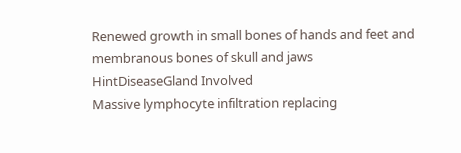Renewed growth in small bones of hands and feet and membranous bones of skull and jaws
HintDiseaseGland Involved
Massive lymphocyte infiltration replacing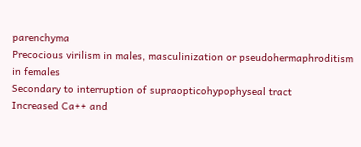parenchyma
Precocious virilism in males, masculinization or pseudohermaphroditism in females
Secondary to interruption of supraopticohypophyseal tract
Increased Ca++ and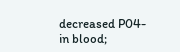decreased P04- in blood;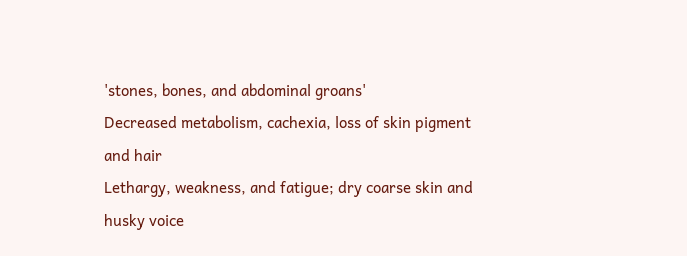'stones, bones, and abdominal groans'
Decreased metabolism, cachexia, loss of skin pigment and hair
Lethargy, weakness, and fatigue; dry coarse skin and husky voice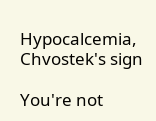Hypocalcemia, Chvostek's sign

You're not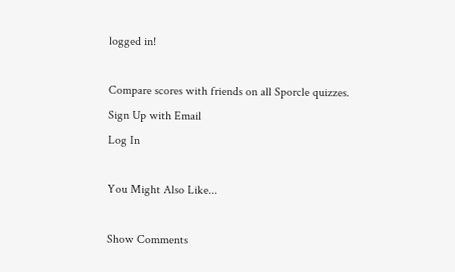logged in!

Compare scores with friends on all Sporcle quizzes.
Sign Up with Email
Log In

You Might Also Like...

Show Comments